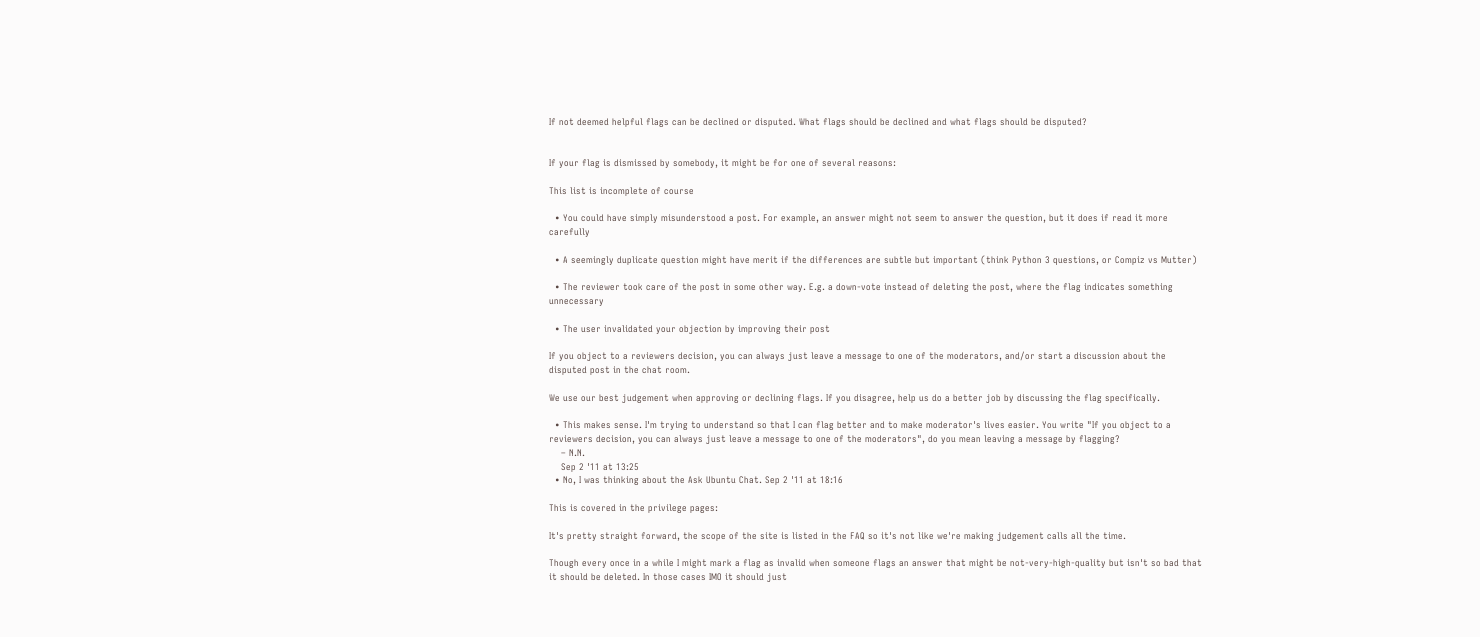If not deemed helpful flags can be declined or disputed. What flags should be declined and what flags should be disputed?


If your flag is dismissed by somebody, it might be for one of several reasons:

This list is incomplete of course

  • You could have simply misunderstood a post. For example, an answer might not seem to answer the question, but it does if read it more carefully

  • A seemingly duplicate question might have merit if the differences are subtle but important (think Python 3 questions, or Compiz vs Mutter)

  • The reviewer took care of the post in some other way. E.g. a down-vote instead of deleting the post, where the flag indicates something unnecessary

  • The user invalidated your objection by improving their post

If you object to a reviewers decision, you can always just leave a message to one of the moderators, and/or start a discussion about the disputed post in the chat room.

We use our best judgement when approving or declining flags. If you disagree, help us do a better job by discussing the flag specifically.

  • This makes sense. I'm trying to understand so that I can flag better and to make moderator's lives easier. You write "If you object to a reviewers decision, you can always just leave a message to one of the moderators", do you mean leaving a message by flagging?
    – N.N.
    Sep 2 '11 at 13:25
  • No, I was thinking about the Ask Ubuntu Chat. Sep 2 '11 at 18:16

This is covered in the privilege pages:

It's pretty straight forward, the scope of the site is listed in the FAQ so it's not like we're making judgement calls all the time.

Though every once in a while I might mark a flag as invalid when someone flags an answer that might be not-very-high-quality but isn't so bad that it should be deleted. In those cases IMO it should just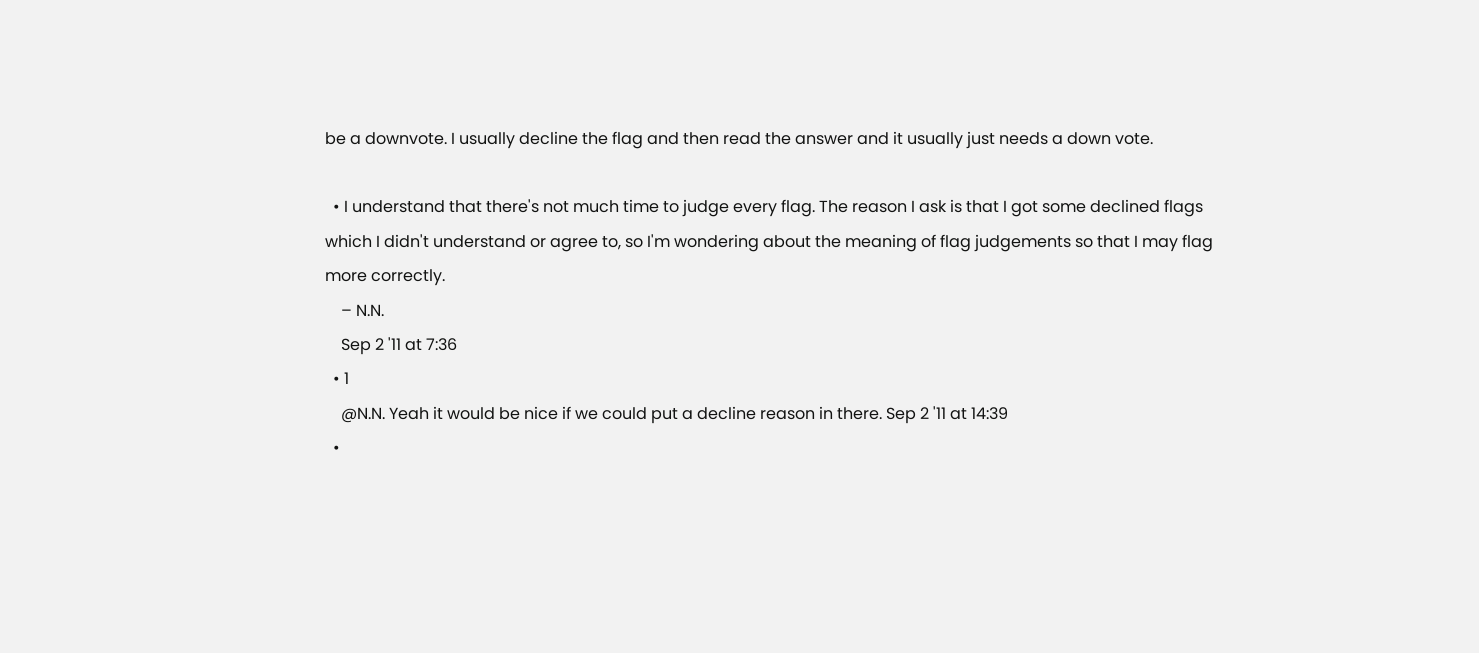be a downvote. I usually decline the flag and then read the answer and it usually just needs a down vote.

  • I understand that there's not much time to judge every flag. The reason I ask is that I got some declined flags which I didn't understand or agree to, so I'm wondering about the meaning of flag judgements so that I may flag more correctly.
    – N.N.
    Sep 2 '11 at 7:36
  • 1
    @N.N. Yeah it would be nice if we could put a decline reason in there. Sep 2 '11 at 14:39
  •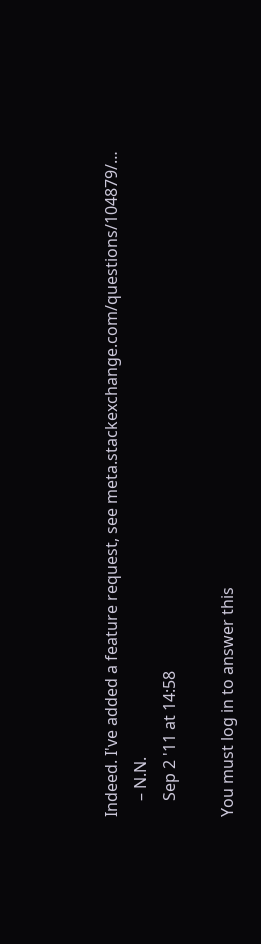Indeed. I've added a feature request, see meta.stackexchange.com/questions/104879/…
    – N.N.
    Sep 2 '11 at 14:58

You must log in to answer this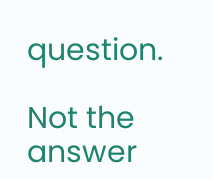question.

Not the answer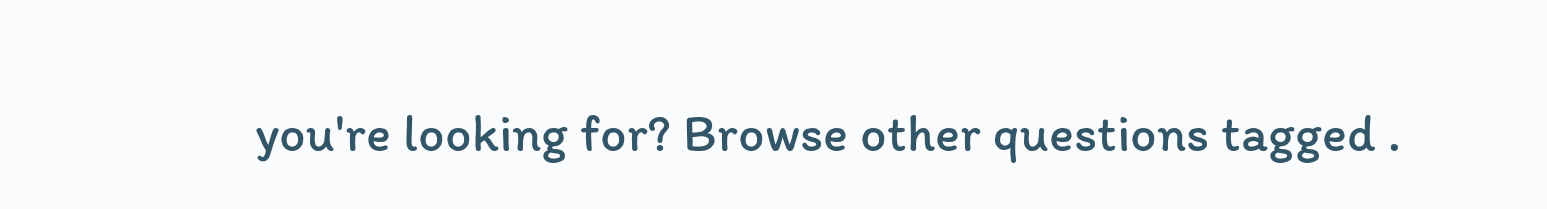you're looking for? Browse other questions tagged .